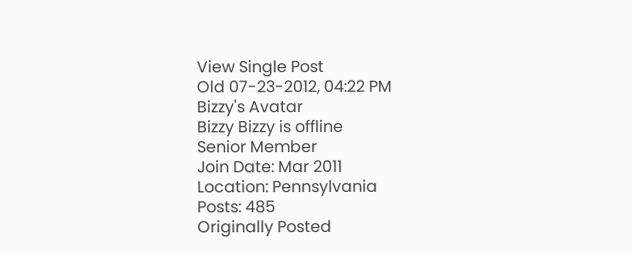View Single Post
Old 07-23-2012, 04:22 PM
Bizzy's Avatar
Bizzy Bizzy is offline
Senior Member
Join Date: Mar 2011
Location: Pennsylvania
Posts: 485
Originally Posted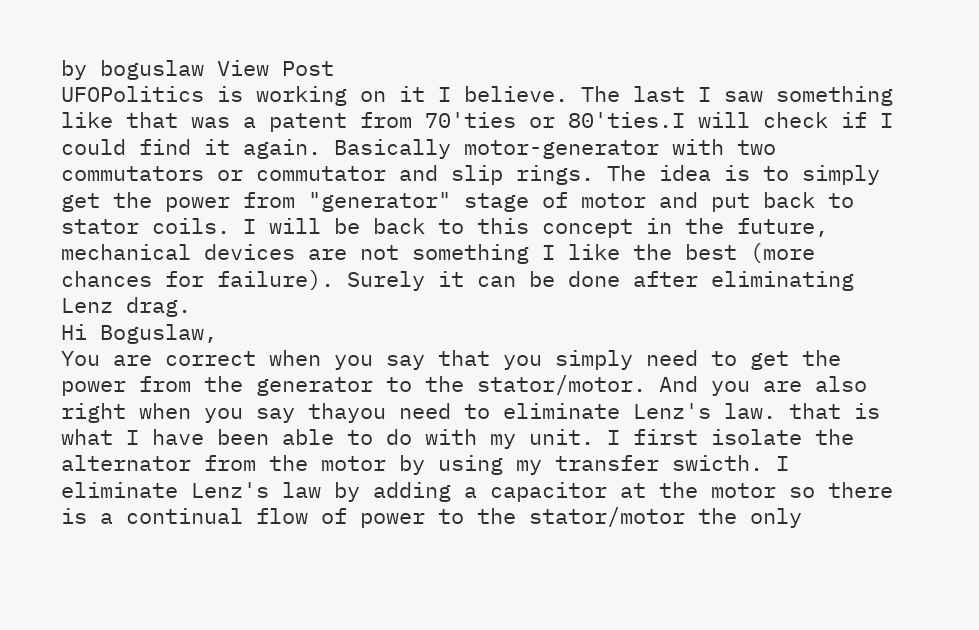by boguslaw View Post
UFOPolitics is working on it I believe. The last I saw something like that was a patent from 70'ties or 80'ties.I will check if I could find it again. Basically motor-generator with two commutators or commutator and slip rings. The idea is to simply get the power from "generator" stage of motor and put back to stator coils. I will be back to this concept in the future, mechanical devices are not something I like the best (more chances for failure). Surely it can be done after eliminating Lenz drag.
Hi Boguslaw,
You are correct when you say that you simply need to get the power from the generator to the stator/motor. And you are also right when you say thayou need to eliminate Lenz's law. that is what I have been able to do with my unit. I first isolate the alternator from the motor by using my transfer swicth. I eliminate Lenz's law by adding a capacitor at the motor so there is a continual flow of power to the stator/motor the only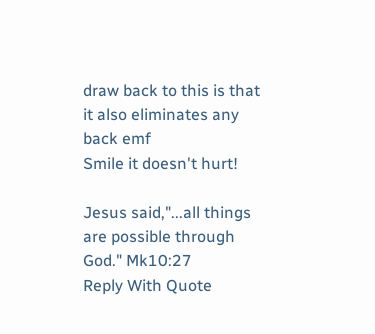draw back to this is that it also eliminates any back emf
Smile it doesn't hurt!

Jesus said,"...all things are possible through God." Mk10:27
Reply With Quote